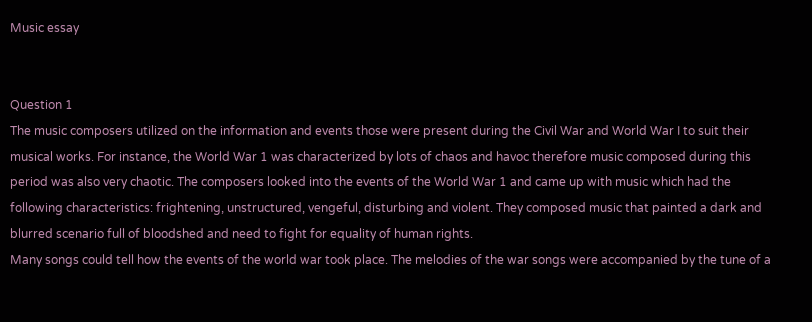Music essay


Question 1
The music composers utilized on the information and events those were present during the Civil War and World War I to suit their musical works. For instance, the World War 1 was characterized by lots of chaos and havoc therefore music composed during this period was also very chaotic. The composers looked into the events of the World War 1 and came up with music which had the following characteristics: frightening, unstructured, vengeful, disturbing and violent. They composed music that painted a dark and blurred scenario full of bloodshed and need to fight for equality of human rights.
Many songs could tell how the events of the world war took place. The melodies of the war songs were accompanied by the tune of a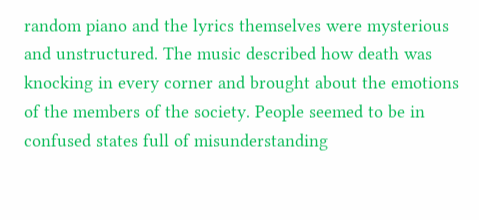random piano and the lyrics themselves were mysterious and unstructured. The music described how death was knocking in every corner and brought about the emotions of the members of the society. People seemed to be in confused states full of misunderstanding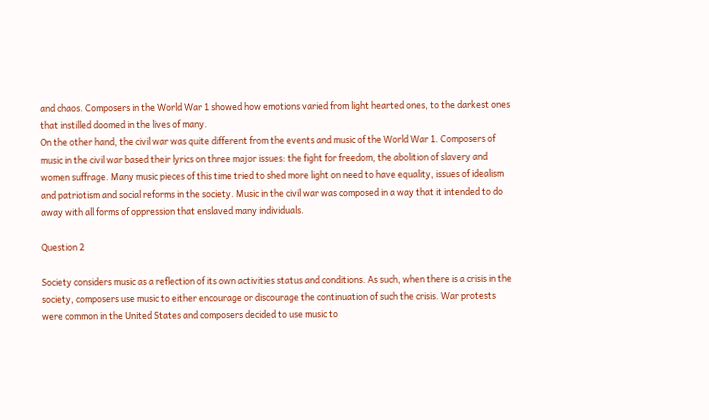and chaos. Composers in the World War 1 showed how emotions varied from light hearted ones, to the darkest ones that instilled doomed in the lives of many.
On the other hand, the civil war was quite different from the events and music of the World War 1. Composers of music in the civil war based their lyrics on three major issues: the fight for freedom, the abolition of slavery and women suffrage. Many music pieces of this time tried to shed more light on need to have equality, issues of idealism and patriotism and social reforms in the society. Music in the civil war was composed in a way that it intended to do away with all forms of oppression that enslaved many individuals.

Question 2

Society considers music as a reflection of its own activities status and conditions. As such, when there is a crisis in the society, composers use music to either encourage or discourage the continuation of such the crisis. War protests were common in the United States and composers decided to use music to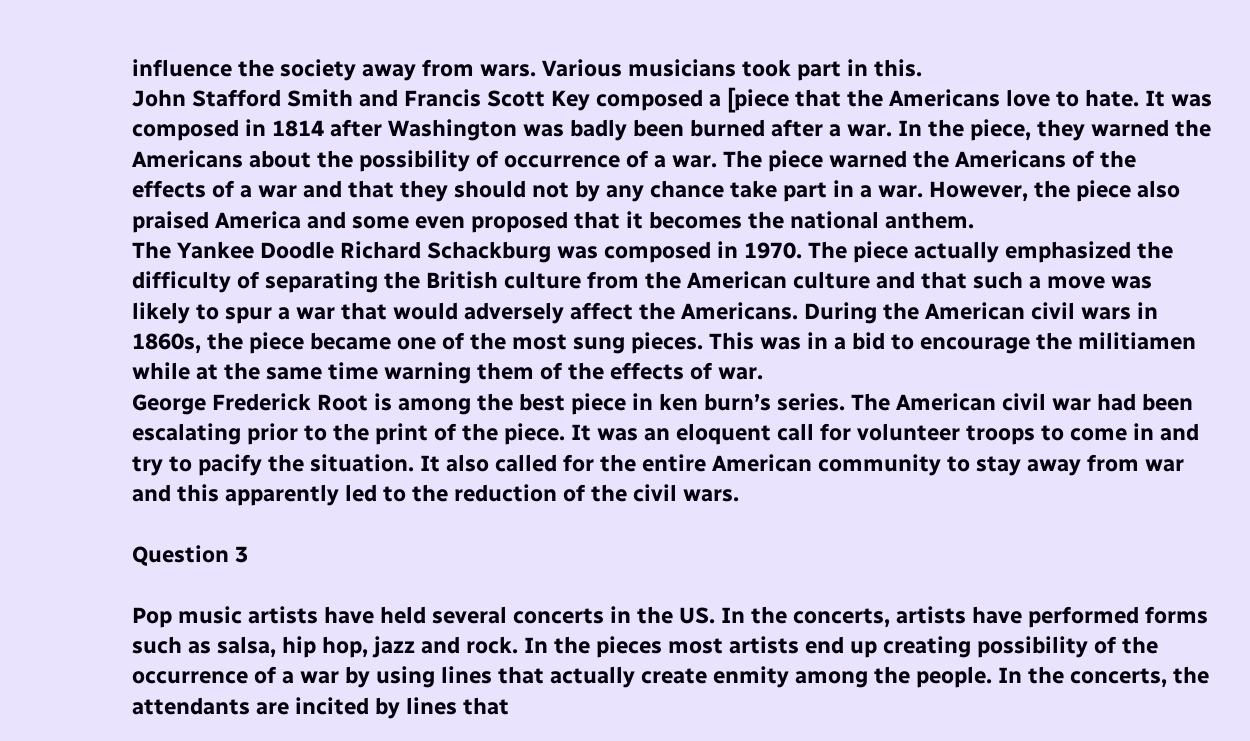influence the society away from wars. Various musicians took part in this.
John Stafford Smith and Francis Scott Key composed a [piece that the Americans love to hate. It was composed in 1814 after Washington was badly been burned after a war. In the piece, they warned the Americans about the possibility of occurrence of a war. The piece warned the Americans of the effects of a war and that they should not by any chance take part in a war. However, the piece also praised America and some even proposed that it becomes the national anthem.
The Yankee Doodle Richard Schackburg was composed in 1970. The piece actually emphasized the difficulty of separating the British culture from the American culture and that such a move was likely to spur a war that would adversely affect the Americans. During the American civil wars in 1860s, the piece became one of the most sung pieces. This was in a bid to encourage the militiamen while at the same time warning them of the effects of war.
George Frederick Root is among the best piece in ken burn’s series. The American civil war had been escalating prior to the print of the piece. It was an eloquent call for volunteer troops to come in and try to pacify the situation. It also called for the entire American community to stay away from war and this apparently led to the reduction of the civil wars.

Question 3

Pop music artists have held several concerts in the US. In the concerts, artists have performed forms such as salsa, hip hop, jazz and rock. In the pieces most artists end up creating possibility of the occurrence of a war by using lines that actually create enmity among the people. In the concerts, the attendants are incited by lines that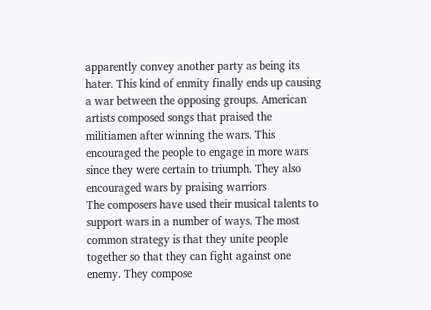apparently convey another party as being its hater. This kind of enmity finally ends up causing a war between the opposing groups. American artists composed songs that praised the militiamen after winning the wars. This encouraged the people to engage in more wars since they were certain to triumph. They also encouraged wars by praising warriors
The composers have used their musical talents to support wars in a number of ways. The most common strategy is that they unite people together so that they can fight against one enemy. They compose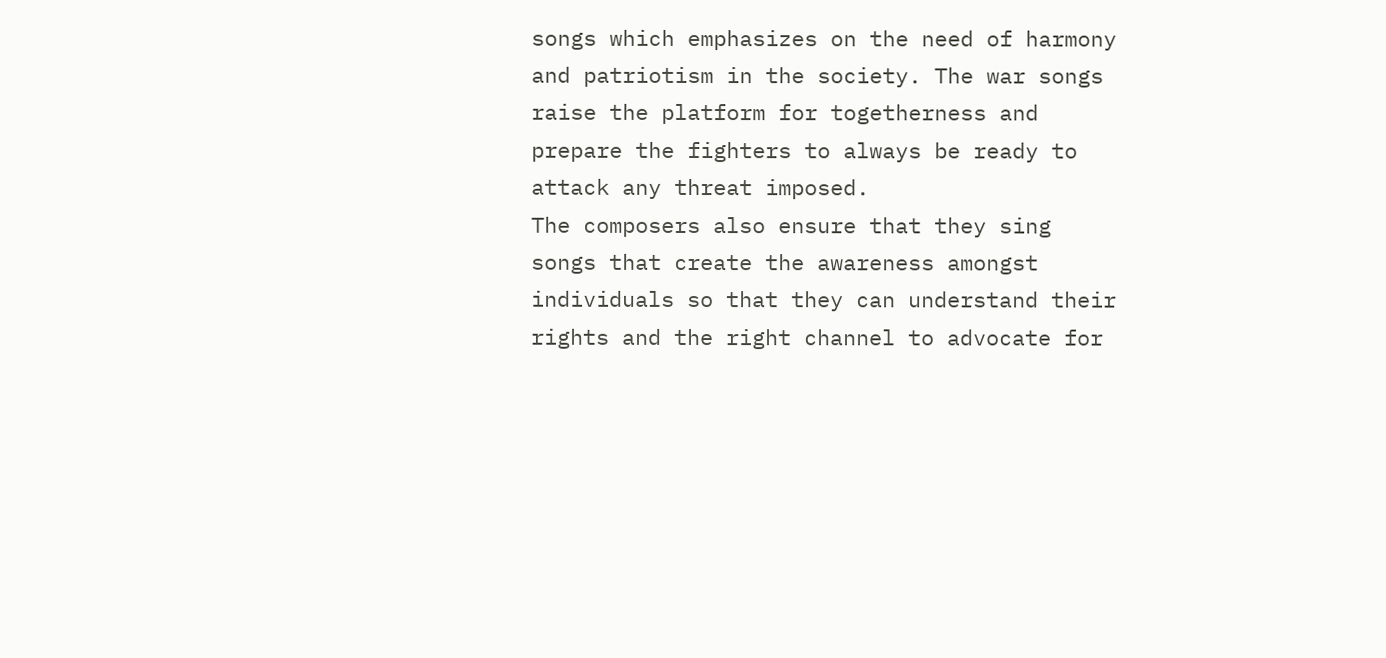songs which emphasizes on the need of harmony and patriotism in the society. The war songs raise the platform for togetherness and prepare the fighters to always be ready to attack any threat imposed.
The composers also ensure that they sing songs that create the awareness amongst individuals so that they can understand their rights and the right channel to advocate for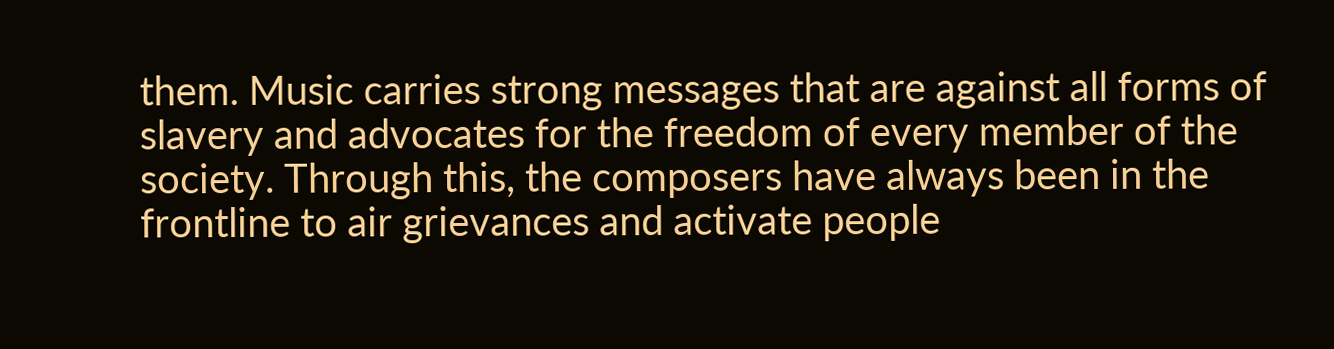them. Music carries strong messages that are against all forms of slavery and advocates for the freedom of every member of the society. Through this, the composers have always been in the frontline to air grievances and activate people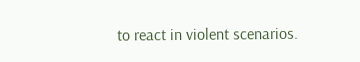to react in violent scenarios.